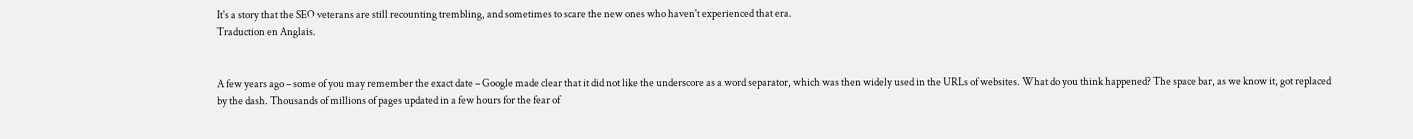It's a story that the SEO veterans are still recounting trembling, and sometimes to scare the new ones who haven't experienced that era.
Traduction en Anglais.


A few years ago – some of you may remember the exact date – Google made clear that it did not like the underscore as a word separator, which was then widely used in the URLs of websites. What do you think happened? The space bar, as we know it, got replaced by the dash. Thousands of millions of pages updated in a few hours for the fear of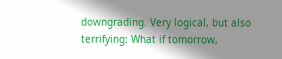downgrading. Very logical, but also terrifying: What if tomorrow,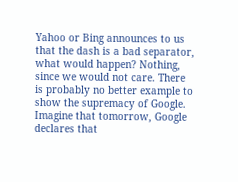Yahoo or Bing announces to us that the dash is a bad separator, what would happen? Nothing, since we would not care. There is probably no better example to show the supremacy of Google. Imagine that tomorrow, Google declares that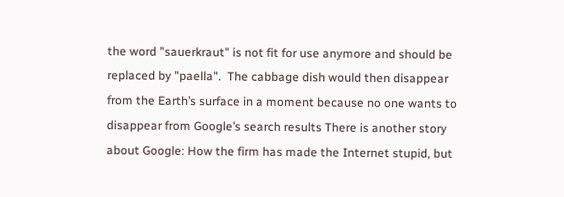the word "sauerkraut" is not fit for use anymore and should be replaced by "paella".  The cabbage dish would then disappear from the Earth’s surface in a moment because no one wants to disappear from Google’s search results There is another story about Google: How the firm has made the Internet stupid, but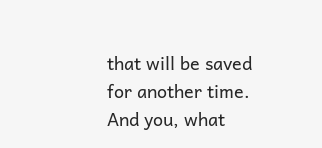that will be saved for another time. And you, what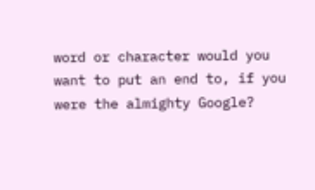word or character would you want to put an end to, if you were the almighty Google?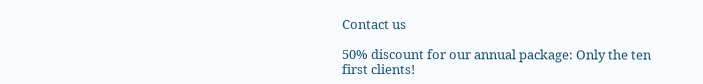Contact us

50% discount for our annual package: Only the ten first clients!